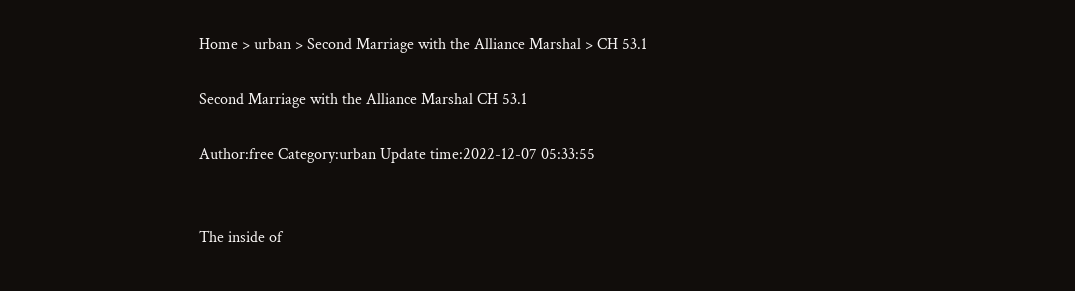Home > urban > Second Marriage with the Alliance Marshal > CH 53.1

Second Marriage with the Alliance Marshal CH 53.1

Author:free Category:urban Update time:2022-12-07 05:33:55


The inside of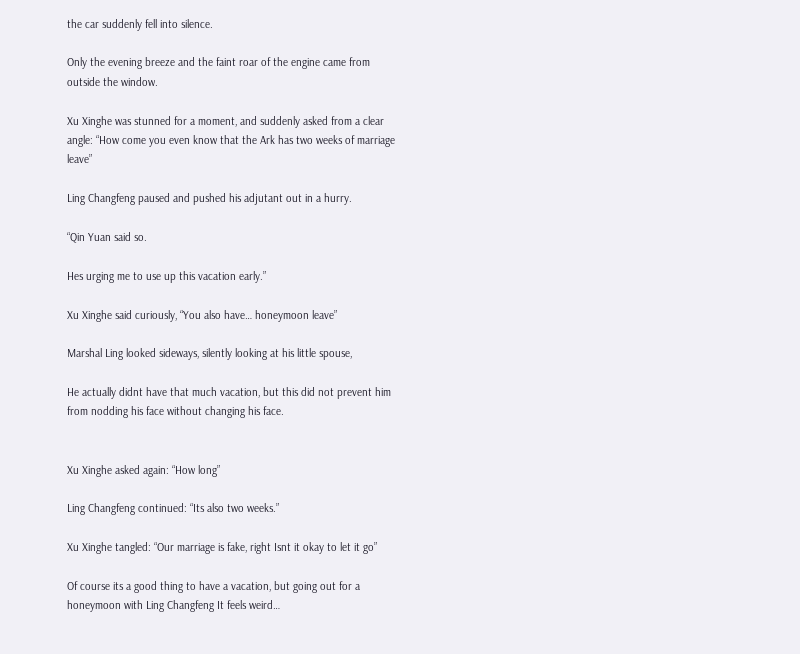the car suddenly fell into silence.

Only the evening breeze and the faint roar of the engine came from outside the window.

Xu Xinghe was stunned for a moment, and suddenly asked from a clear angle: “How come you even know that the Ark has two weeks of marriage leave”

Ling Changfeng paused and pushed his adjutant out in a hurry.

“Qin Yuan said so.

Hes urging me to use up this vacation early.”

Xu Xinghe said curiously, “You also have… honeymoon leave”

Marshal Ling looked sideways, silently looking at his little spouse,

He actually didnt have that much vacation, but this did not prevent him from nodding his face without changing his face.


Xu Xinghe asked again: “How long”

Ling Changfeng continued: “Its also two weeks.”

Xu Xinghe tangled: “Our marriage is fake, right Isnt it okay to let it go”

Of course its a good thing to have a vacation, but going out for a honeymoon with Ling Changfeng It feels weird…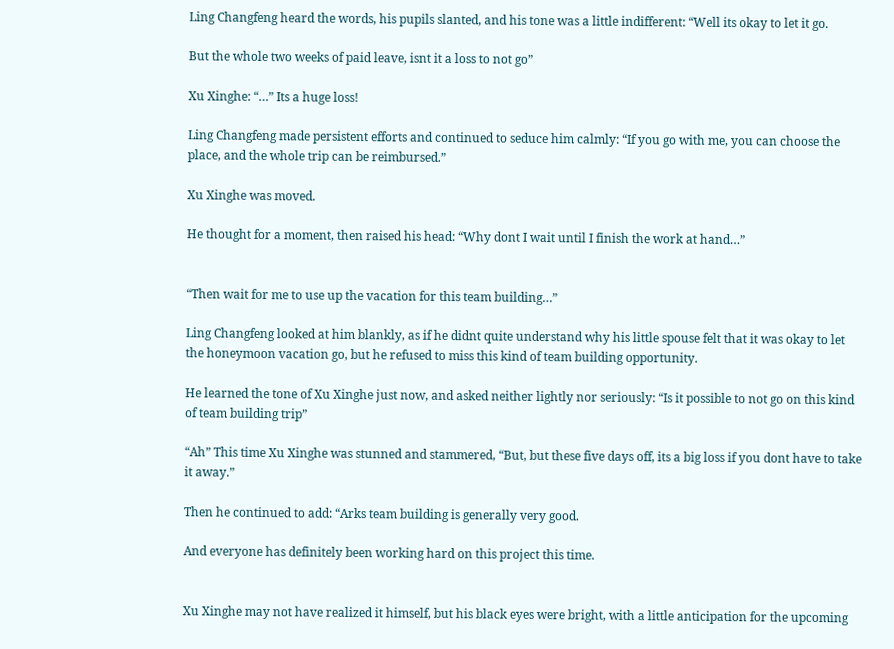Ling Changfeng heard the words, his pupils slanted, and his tone was a little indifferent: “Well its okay to let it go.

But the whole two weeks of paid leave, isnt it a loss to not go”

Xu Xinghe: “…” Its a huge loss!

Ling Changfeng made persistent efforts and continued to seduce him calmly: “If you go with me, you can choose the place, and the whole trip can be reimbursed.”

Xu Xinghe was moved.

He thought for a moment, then raised his head: “Why dont I wait until I finish the work at hand…”


“Then wait for me to use up the vacation for this team building…”

Ling Changfeng looked at him blankly, as if he didnt quite understand why his little spouse felt that it was okay to let the honeymoon vacation go, but he refused to miss this kind of team building opportunity.

He learned the tone of Xu Xinghe just now, and asked neither lightly nor seriously: “Is it possible to not go on this kind of team building trip”

“Ah” This time Xu Xinghe was stunned and stammered, “But, but these five days off, its a big loss if you dont have to take it away.”

Then he continued to add: “Arks team building is generally very good.

And everyone has definitely been working hard on this project this time.


Xu Xinghe may not have realized it himself, but his black eyes were bright, with a little anticipation for the upcoming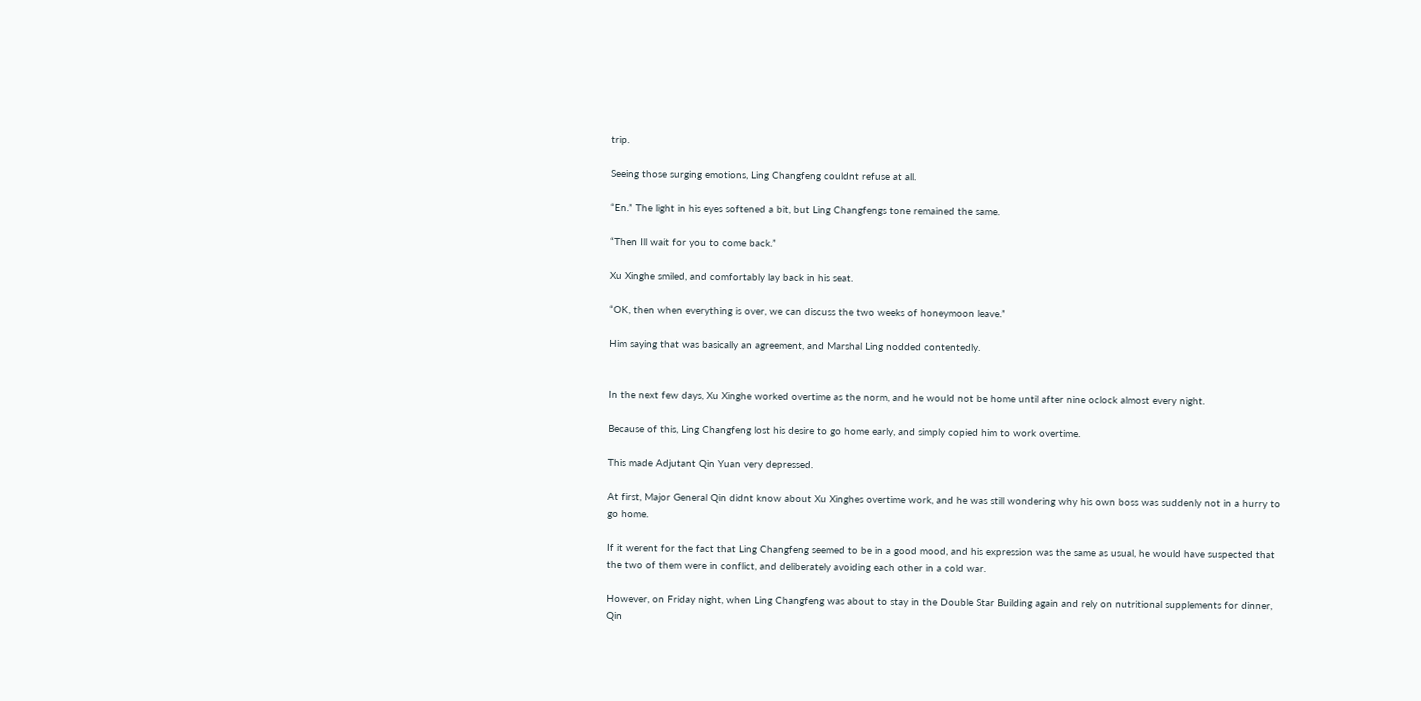trip.

Seeing those surging emotions, Ling Changfeng couldnt refuse at all.

“En.” The light in his eyes softened a bit, but Ling Changfengs tone remained the same.

“Then Ill wait for you to come back.”

Xu Xinghe smiled, and comfortably lay back in his seat.

“OK, then when everything is over, we can discuss the two weeks of honeymoon leave.”

Him saying that was basically an agreement, and Marshal Ling nodded contentedly.


In the next few days, Xu Xinghe worked overtime as the norm, and he would not be home until after nine oclock almost every night.

Because of this, Ling Changfeng lost his desire to go home early, and simply copied him to work overtime.

This made Adjutant Qin Yuan very depressed.

At first, Major General Qin didnt know about Xu Xinghes overtime work, and he was still wondering why his own boss was suddenly not in a hurry to go home.

If it werent for the fact that Ling Changfeng seemed to be in a good mood, and his expression was the same as usual, he would have suspected that the two of them were in conflict, and deliberately avoiding each other in a cold war.

However, on Friday night, when Ling Changfeng was about to stay in the Double Star Building again and rely on nutritional supplements for dinner, Qin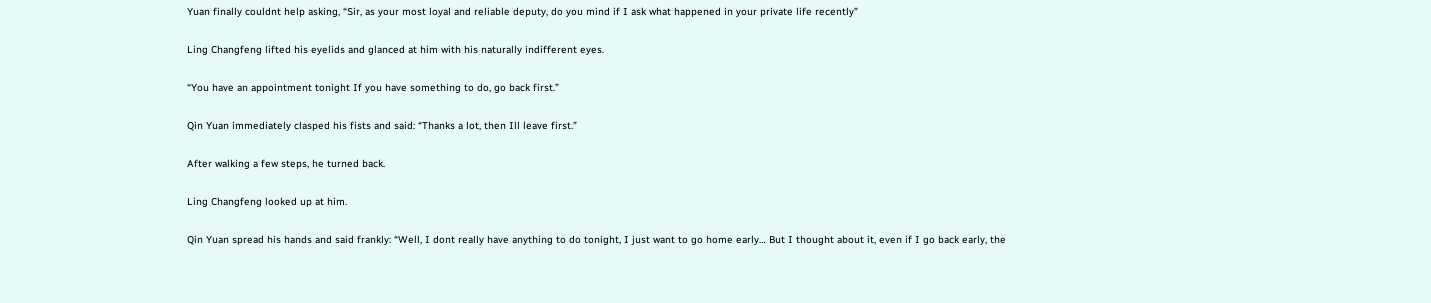Yuan finally couldnt help asking, “Sir, as your most loyal and reliable deputy, do you mind if I ask what happened in your private life recently”

Ling Changfeng lifted his eyelids and glanced at him with his naturally indifferent eyes.

“You have an appointment tonight If you have something to do, go back first.”

Qin Yuan immediately clasped his fists and said: “Thanks a lot, then Ill leave first.”

After walking a few steps, he turned back.

Ling Changfeng looked up at him.

Qin Yuan spread his hands and said frankly: “Well, I dont really have anything to do tonight, I just want to go home early… But I thought about it, even if I go back early, the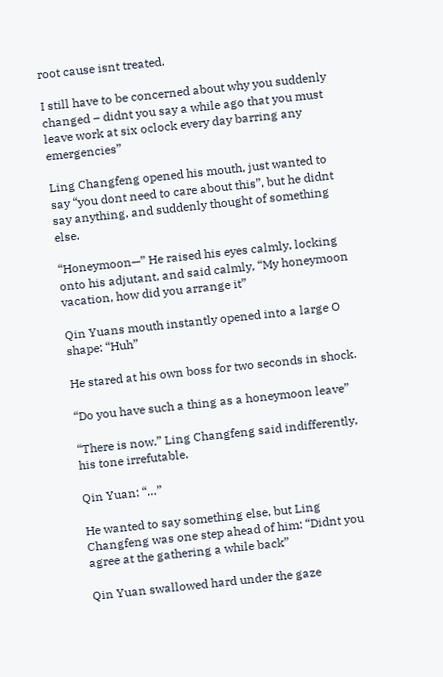root cause isnt treated.

I still have to be concerned about why you suddenly changed – didnt you say a while ago that you must leave work at six oclock every day barring any emergencies”

Ling Changfeng opened his mouth, just wanted to say “you dont need to care about this”, but he didnt say anything, and suddenly thought of something else.

“Honeymoon—” He raised his eyes calmly, locking onto his adjutant, and said calmly, “My honeymoon vacation, how did you arrange it”

Qin Yuans mouth instantly opened into a large O shape: “Huh”

He stared at his own boss for two seconds in shock.

“Do you have such a thing as a honeymoon leave”

“There is now.” Ling Changfeng said indifferently, his tone irrefutable.

Qin Yuan: “…”

He wanted to say something else, but Ling Changfeng was one step ahead of him: “Didnt you agree at the gathering a while back”

Qin Yuan swallowed hard under the gaze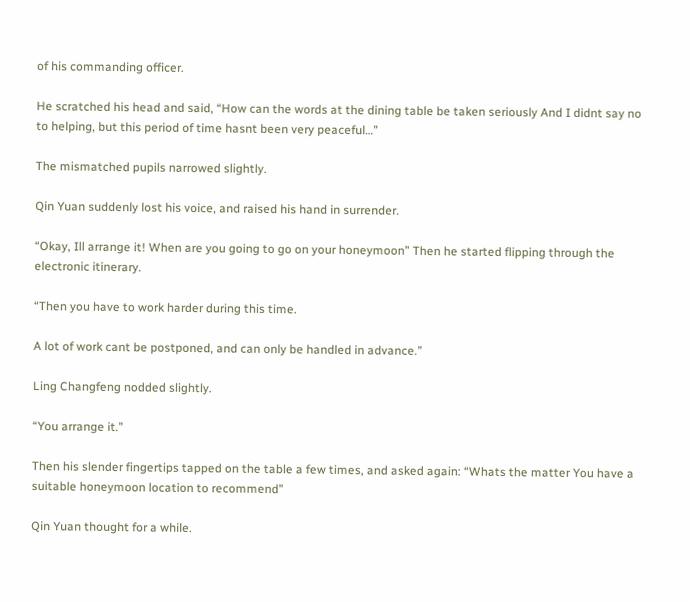of his commanding officer.

He scratched his head and said, “How can the words at the dining table be taken seriously And I didnt say no to helping, but this period of time hasnt been very peaceful…”

The mismatched pupils narrowed slightly.

Qin Yuan suddenly lost his voice, and raised his hand in surrender.

“Okay, Ill arrange it! When are you going to go on your honeymoon” Then he started flipping through the electronic itinerary.

“Then you have to work harder during this time.

A lot of work cant be postponed, and can only be handled in advance.”

Ling Changfeng nodded slightly.

“You arrange it.”

Then his slender fingertips tapped on the table a few times, and asked again: “Whats the matter You have a suitable honeymoon location to recommend”

Qin Yuan thought for a while.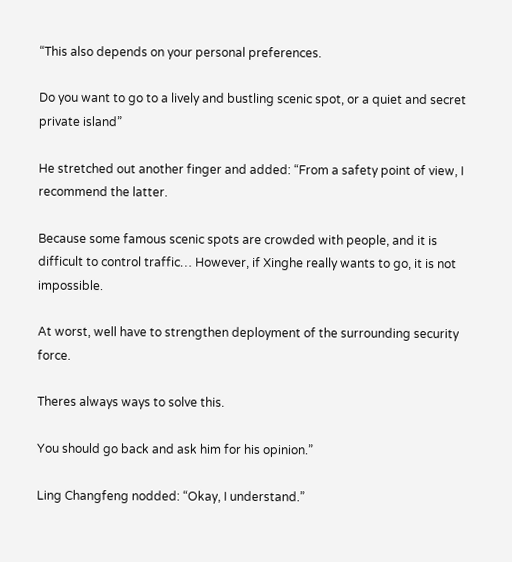“This also depends on your personal preferences.

Do you want to go to a lively and bustling scenic spot, or a quiet and secret private island”

He stretched out another finger and added: “From a safety point of view, I recommend the latter.

Because some famous scenic spots are crowded with people, and it is difficult to control traffic… However, if Xinghe really wants to go, it is not impossible.

At worst, well have to strengthen deployment of the surrounding security force.

Theres always ways to solve this.

You should go back and ask him for his opinion.”

Ling Changfeng nodded: “Okay, I understand.”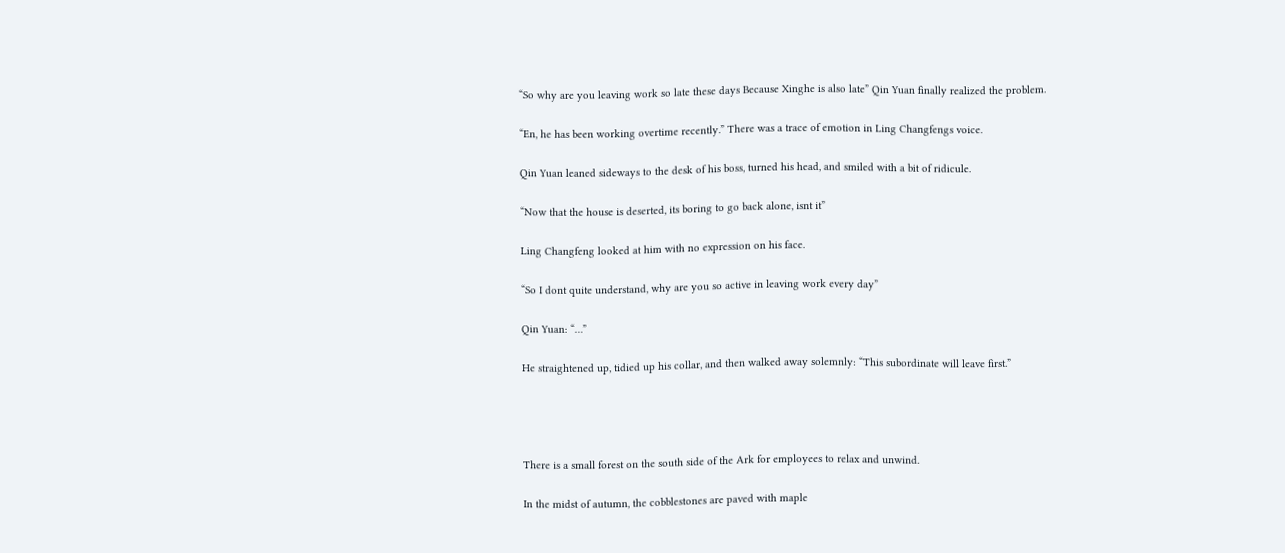“So why are you leaving work so late these days Because Xinghe is also late” Qin Yuan finally realized the problem.

“En, he has been working overtime recently.” There was a trace of emotion in Ling Changfengs voice.

Qin Yuan leaned sideways to the desk of his boss, turned his head, and smiled with a bit of ridicule.

“Now that the house is deserted, its boring to go back alone, isnt it”

Ling Changfeng looked at him with no expression on his face.

“So I dont quite understand, why are you so active in leaving work every day”

Qin Yuan: “…”

He straightened up, tidied up his collar, and then walked away solemnly: “This subordinate will leave first.”




There is a small forest on the south side of the Ark for employees to relax and unwind.

In the midst of autumn, the cobblestones are paved with maple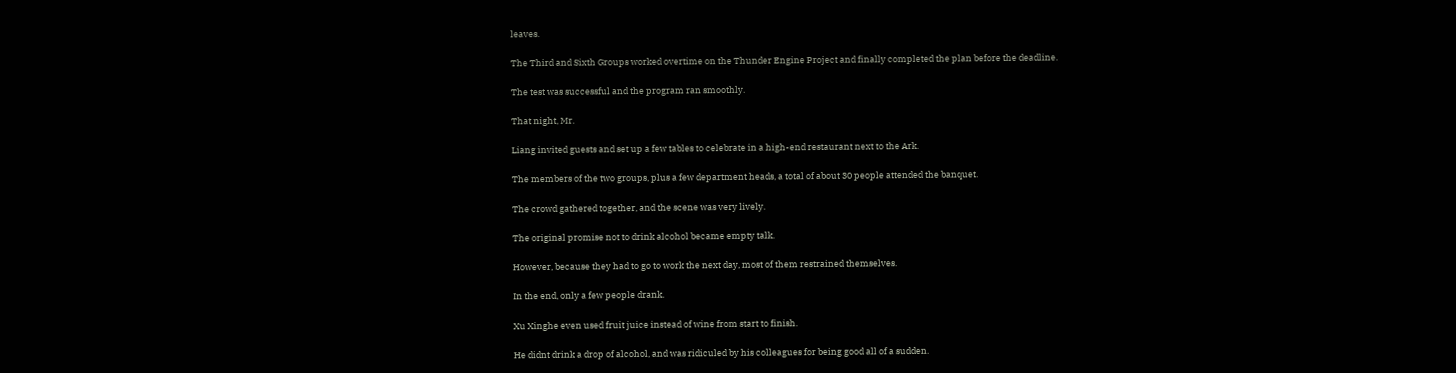leaves.

The Third and Sixth Groups worked overtime on the Thunder Engine Project and finally completed the plan before the deadline.

The test was successful and the program ran smoothly.

That night, Mr.

Liang invited guests and set up a few tables to celebrate in a high-end restaurant next to the Ark.

The members of the two groups, plus a few department heads, a total of about 30 people attended the banquet.

The crowd gathered together, and the scene was very lively.

The original promise not to drink alcohol became empty talk.

However, because they had to go to work the next day, most of them restrained themselves.

In the end, only a few people drank.

Xu Xinghe even used fruit juice instead of wine from start to finish.

He didnt drink a drop of alcohol, and was ridiculed by his colleagues for being good all of a sudden.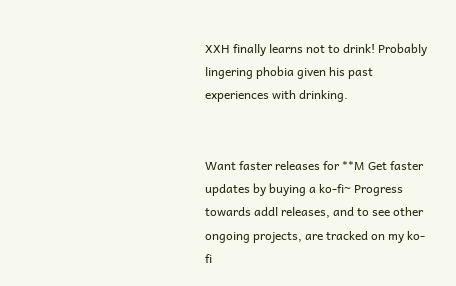XXH finally learns not to drink! Probably lingering phobia given his past experiences with drinking.


Want faster releases for **M Get faster updates by buying a ko-fi~ Progress towards addl releases, and to see other ongoing projects, are tracked on my ko-fi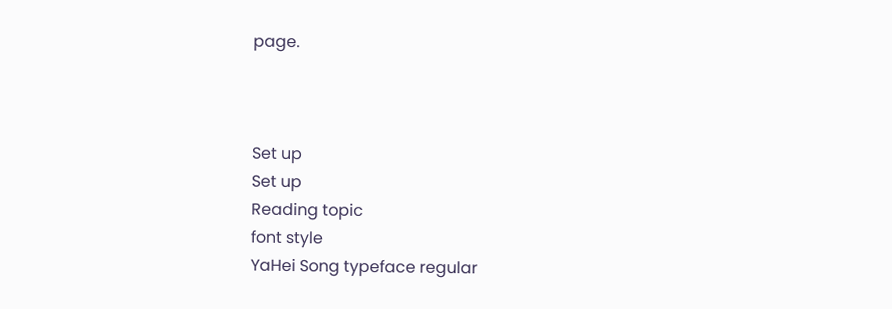page.



Set up
Set up
Reading topic
font style
YaHei Song typeface regular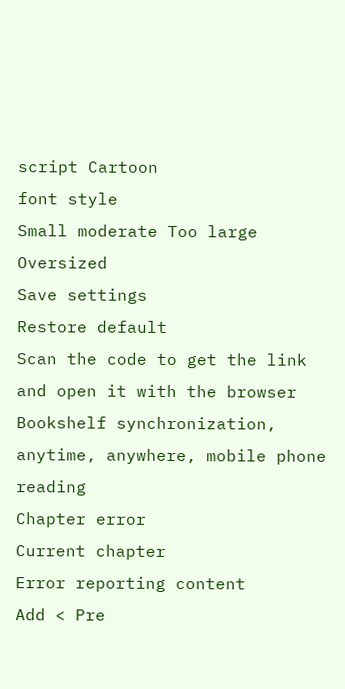script Cartoon
font style
Small moderate Too large Oversized
Save settings
Restore default
Scan the code to get the link and open it with the browser
Bookshelf synchronization, anytime, anywhere, mobile phone reading
Chapter error
Current chapter
Error reporting content
Add < Pre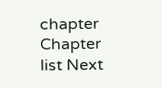chapter Chapter list Next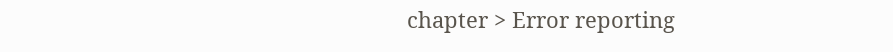chapter > Error reporting